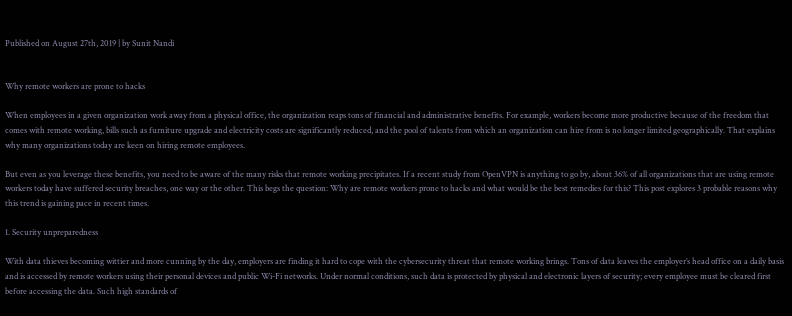Published on August 27th, 2019 | by Sunit Nandi


Why remote workers are prone to hacks

When employees in a given organization work away from a physical office, the organization reaps tons of financial and administrative benefits. For example, workers become more productive because of the freedom that comes with remote working, bills such as furniture upgrade and electricity costs are significantly reduced, and the pool of talents from which an organization can hire from is no longer limited geographically. That explains why many organizations today are keen on hiring remote employees.

But even as you leverage these benefits, you need to be aware of the many risks that remote working precipitates. If a recent study from OpenVPN is anything to go by, about 36% of all organizations that are using remote workers today have suffered security breaches, one way or the other. This begs the question: Why are remote workers prone to hacks and what would be the best remedies for this? This post explores 3 probable reasons why this trend is gaining pace in recent times.

1. Security unpreparedness

With data thieves becoming wittier and more cunning by the day, employers are finding it hard to cope with the cybersecurity threat that remote working brings. Tons of data leaves the employer’s head office on a daily basis and is accessed by remote workers using their personal devices and public Wi-Fi networks. Under normal conditions, such data is protected by physical and electronic layers of security; every employee must be cleared first before accessing the data. Such high standards of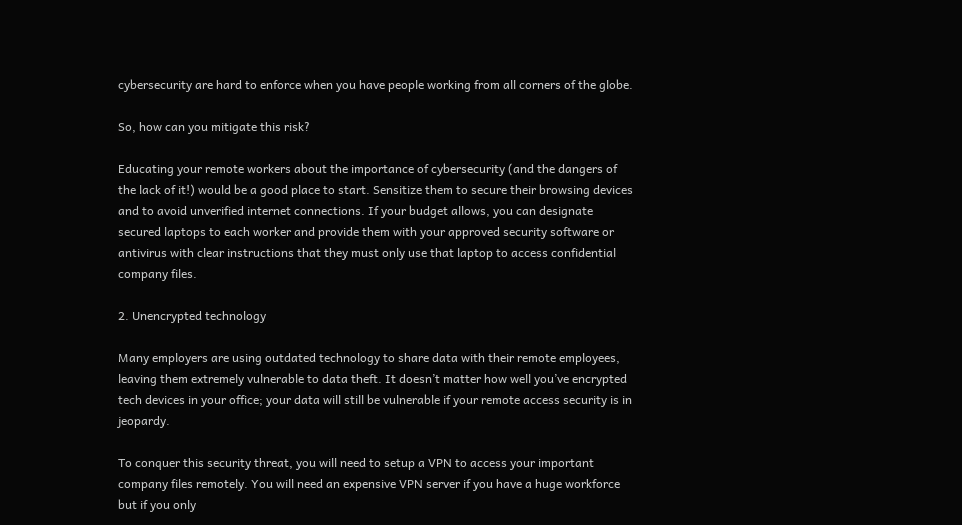cybersecurity are hard to enforce when you have people working from all corners of the globe.

So, how can you mitigate this risk?

Educating your remote workers about the importance of cybersecurity (and the dangers of the lack of it!) would be a good place to start. Sensitize them to secure their browsing devices and to avoid unverified internet connections. If your budget allows, you can designate secured laptops to each worker and provide them with your approved security software or antivirus with clear instructions that they must only use that laptop to access confidential company files.

2. Unencrypted technology

Many employers are using outdated technology to share data with their remote employees, leaving them extremely vulnerable to data theft. It doesn’t matter how well you’ve encrypted tech devices in your office; your data will still be vulnerable if your remote access security is in jeopardy.

To conquer this security threat, you will need to setup a VPN to access your important company files remotely. You will need an expensive VPN server if you have a huge workforce but if you only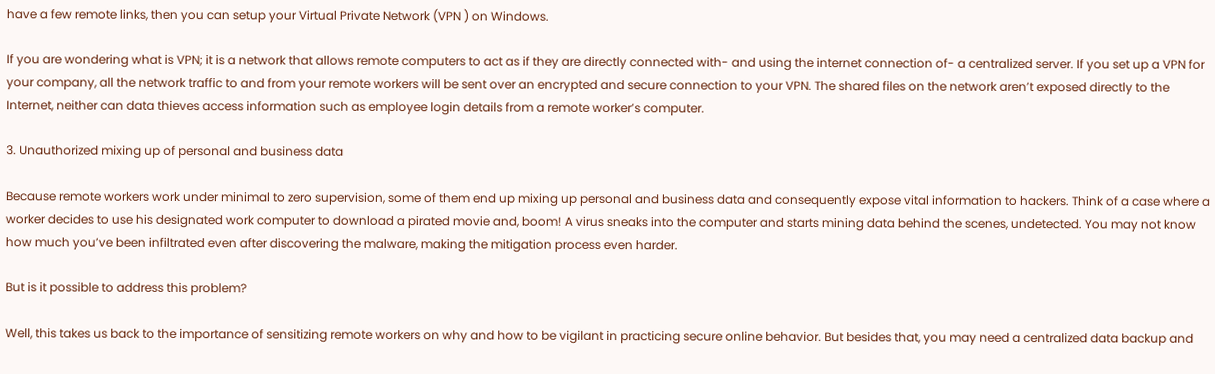have a few remote links, then you can setup your Virtual Private Network (VPN ) on Windows.

If you are wondering what is VPN; it is a network that allows remote computers to act as if they are directly connected with- and using the internet connection of- a centralized server. If you set up a VPN for your company, all the network traffic to and from your remote workers will be sent over an encrypted and secure connection to your VPN. The shared files on the network aren’t exposed directly to the Internet, neither can data thieves access information such as employee login details from a remote worker’s computer.

3. Unauthorized mixing up of personal and business data

Because remote workers work under minimal to zero supervision, some of them end up mixing up personal and business data and consequently expose vital information to hackers. Think of a case where a worker decides to use his designated work computer to download a pirated movie and, boom! A virus sneaks into the computer and starts mining data behind the scenes, undetected. You may not know how much you’ve been infiltrated even after discovering the malware, making the mitigation process even harder.

But is it possible to address this problem?

Well, this takes us back to the importance of sensitizing remote workers on why and how to be vigilant in practicing secure online behavior. But besides that, you may need a centralized data backup and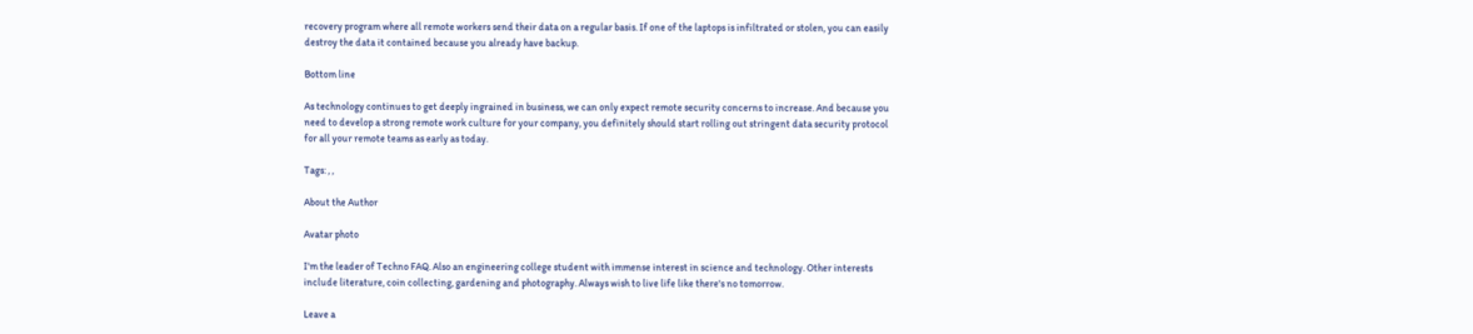recovery program where all remote workers send their data on a regular basis. If one of the laptops is infiltrated or stolen, you can easily destroy the data it contained because you already have backup.

Bottom line

As technology continues to get deeply ingrained in business, we can only expect remote security concerns to increase. And because you need to develop a strong remote work culture for your company, you definitely should start rolling out stringent data security protocol for all your remote teams as early as today.

Tags: , ,

About the Author

Avatar photo

I'm the leader of Techno FAQ. Also an engineering college student with immense interest in science and technology. Other interests include literature, coin collecting, gardening and photography. Always wish to live life like there's no tomorrow.

Leave a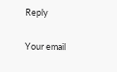Reply

Your email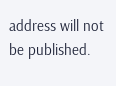address will not be published.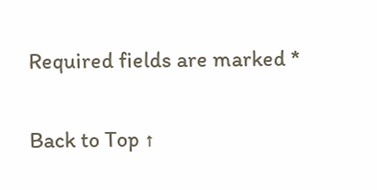Required fields are marked *

Back to Top ↑